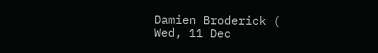Damien Broderick (
Wed, 11 Dec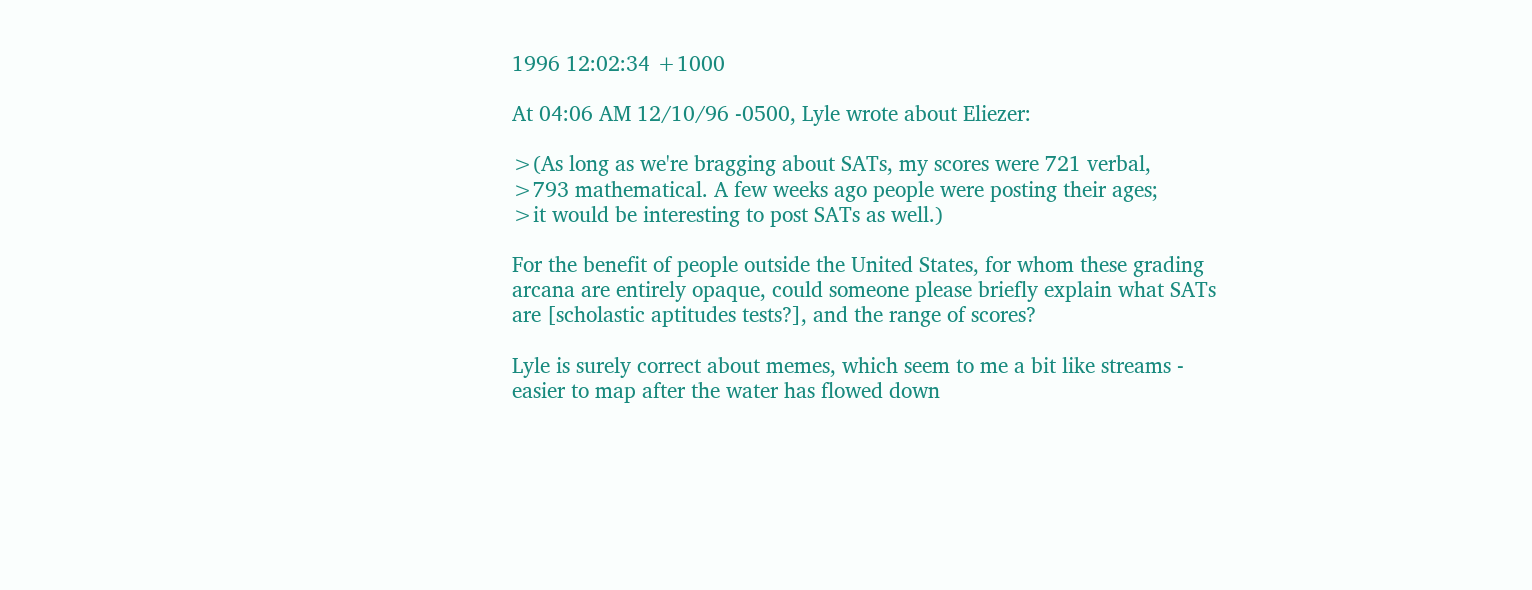1996 12:02:34 +1000

At 04:06 AM 12/10/96 -0500, Lyle wrote about Eliezer:

>(As long as we're bragging about SATs, my scores were 721 verbal,
>793 mathematical. A few weeks ago people were posting their ages;
>it would be interesting to post SATs as well.)

For the benefit of people outside the United States, for whom these grading
arcana are entirely opaque, could someone please briefly explain what SATs
are [scholastic aptitudes tests?], and the range of scores?

Lyle is surely correct about memes, which seem to me a bit like streams -
easier to map after the water has flowed down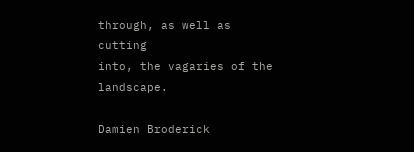through, as well as cutting
into, the vagaries of the landscape.

Damien Broderick